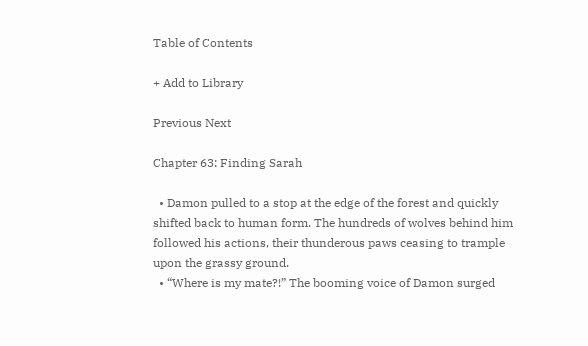Table of Contents

+ Add to Library

Previous Next

Chapter 63: Finding Sarah

  • Damon pulled to a stop at the edge of the forest and quickly shifted back to human form. The hundreds of wolves behind him followed his actions, their thunderous paws ceasing to trample upon the grassy ground.
  • “Where is my mate?!” The booming voice of Damon surged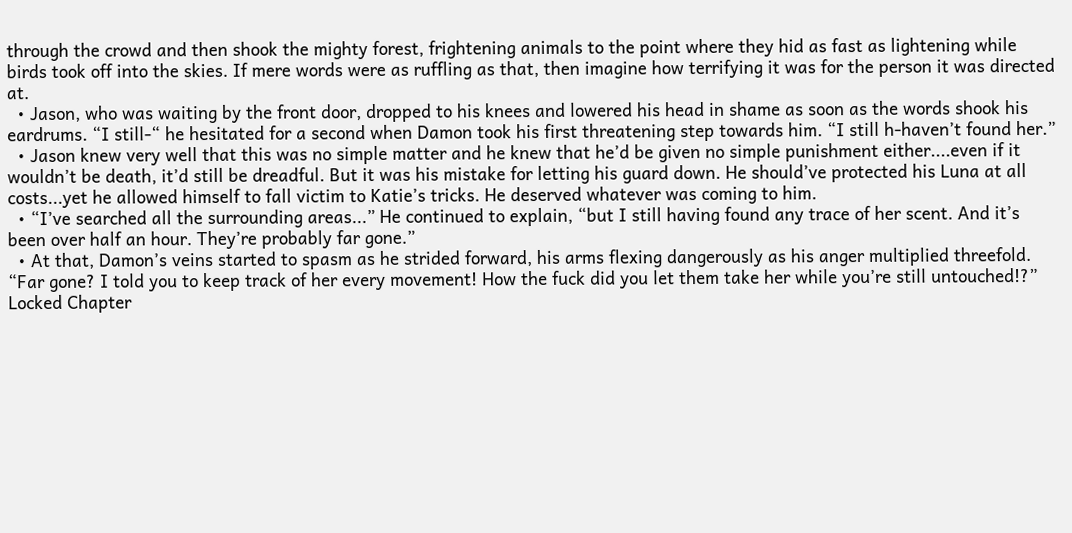through the crowd and then shook the mighty forest, frightening animals to the point where they hid as fast as lightening while birds took off into the skies. If mere words were as ruffling as that, then imagine how terrifying it was for the person it was directed at.
  • Jason, who was waiting by the front door, dropped to his knees and lowered his head in shame as soon as the words shook his eardrums. “I still-“ he hesitated for a second when Damon took his first threatening step towards him. “I still h-haven’t found her.”
  • Jason knew very well that this was no simple matter and he knew that he’d be given no simple punishment either....even if it wouldn’t be death, it’d still be dreadful. But it was his mistake for letting his guard down. He should’ve protected his Luna at all costs...yet he allowed himself to fall victim to Katie’s tricks. He deserved whatever was coming to him.
  • “I’ve searched all the surrounding areas...” He continued to explain, “but I still having found any trace of her scent. And it’s been over half an hour. They’re probably far gone.”
  • At that, Damon’s veins started to spasm as he strided forward, his arms flexing dangerously as his anger multiplied threefold. “Far gone? I told you to keep track of her every movement! How the fuck did you let them take her while you’re still untouched!?”
Locked Chapter